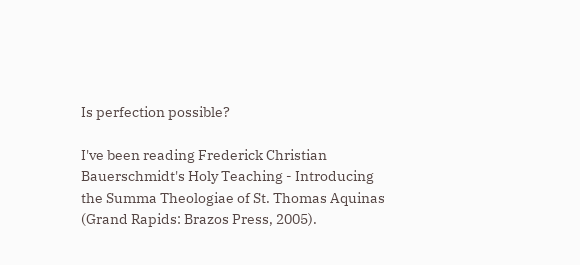Is perfection possible?

I've been reading Frederick Christian Bauerschmidt's Holy Teaching - Introducing the Summa Theologiae of St. Thomas Aquinas (Grand Rapids: Brazos Press, 2005).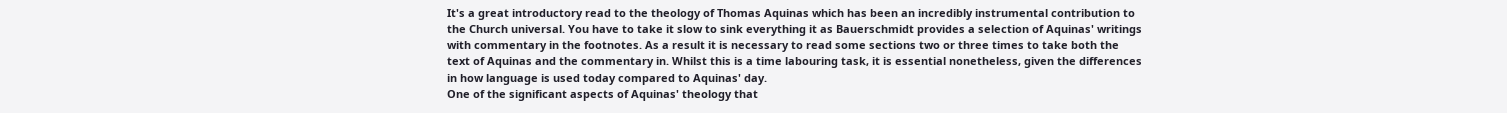It's a great introductory read to the theology of Thomas Aquinas which has been an incredibly instrumental contribution to the Church universal. You have to take it slow to sink everything it as Bauerschmidt provides a selection of Aquinas' writings with commentary in the footnotes. As a result it is necessary to read some sections two or three times to take both the text of Aquinas and the commentary in. Whilst this is a time labouring task, it is essential nonetheless, given the differences in how language is used today compared to Aquinas' day.
One of the significant aspects of Aquinas' theology that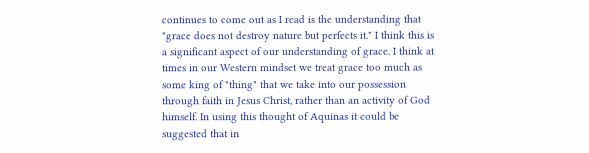continues to come out as I read is the understanding that "grace does not destroy nature but perfects it." I think this is a significant aspect of our understanding of grace. I think at times in our Western mindset we treat grace too much as some king of "thing" that we take into our possession through faith in Jesus Christ, rather than an activity of God himself. In using this thought of Aquinas it could be suggested that in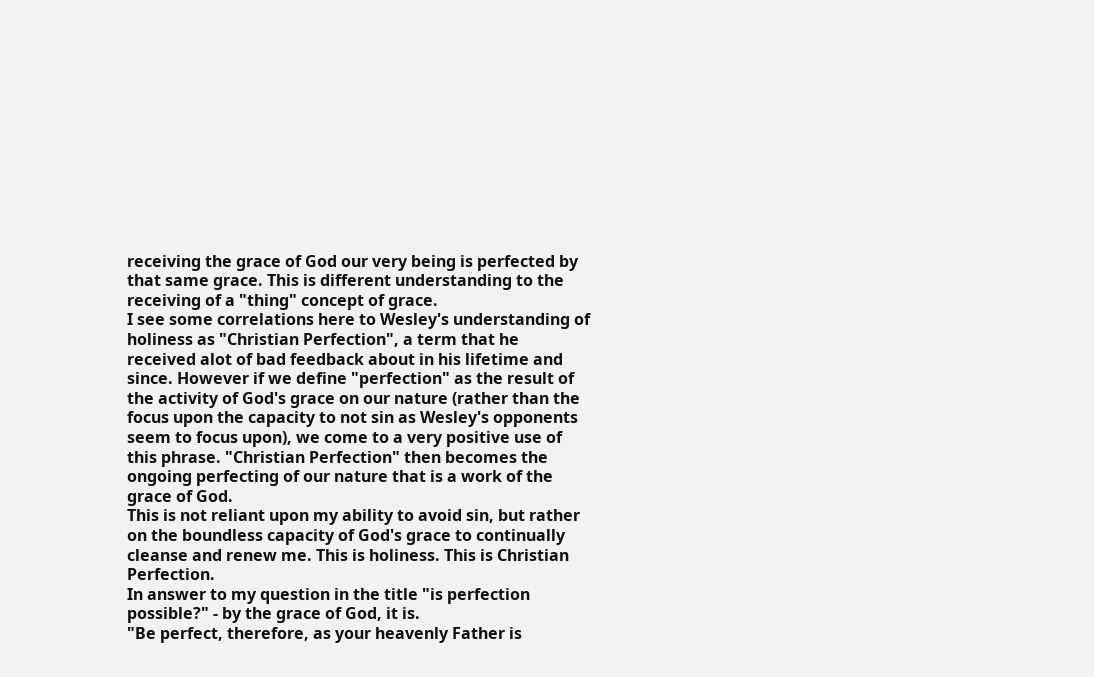receiving the grace of God our very being is perfected by that same grace. This is different understanding to the receiving of a "thing" concept of grace.
I see some correlations here to Wesley's understanding of holiness as "Christian Perfection", a term that he received alot of bad feedback about in his lifetime and since. However if we define "perfection" as the result of the activity of God's grace on our nature (rather than the focus upon the capacity to not sin as Wesley's opponents seem to focus upon), we come to a very positive use of this phrase. "Christian Perfection" then becomes the ongoing perfecting of our nature that is a work of the grace of God.
This is not reliant upon my ability to avoid sin, but rather on the boundless capacity of God's grace to continually cleanse and renew me. This is holiness. This is Christian Perfection.
In answer to my question in the title "is perfection possible?" - by the grace of God, it is.
"Be perfect, therefore, as your heavenly Father is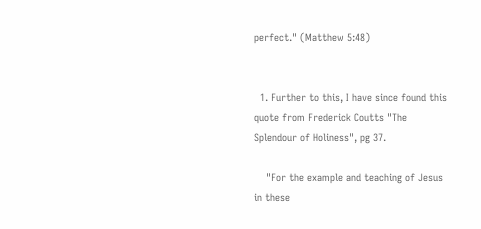perfect." (Matthew 5:48)


  1. Further to this, I have since found this quote from Frederick Coutts "The Splendour of Holiness", pg 37.

    "For the example and teaching of Jesus in these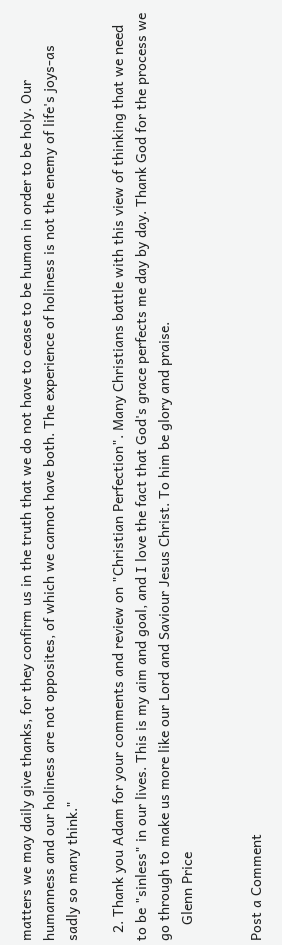matters we may daily give thanks, for they confirm us in the truth that we do not have to cease to be human in order to be holy. Our humanness and our holiness are not opposites, of which we cannot have both. The experience of holiness is not the enemy of life's joys-as sadly so many think."

  2. Thank you Adam for your comments and review on "Christian Perfection". Many Christians battle with this view of thinking that we need to be "sinless" in our lives. This is my aim and goal, and I love the fact that God's grace perfects me day by day. Thank God for the process we go through to make us more like our Lord and Saviour Jesus Christ. To him be glory and praise.
    Glenn Price


Post a Comment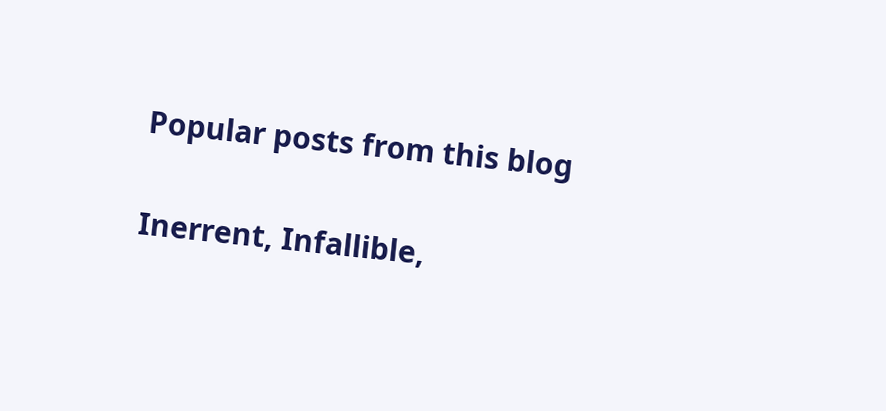Popular posts from this blog

Inerrent, Infallible,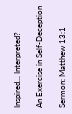Inspired... Interpreted?

An Exercise in Self-Deception

Sermon: Matthew 13:1